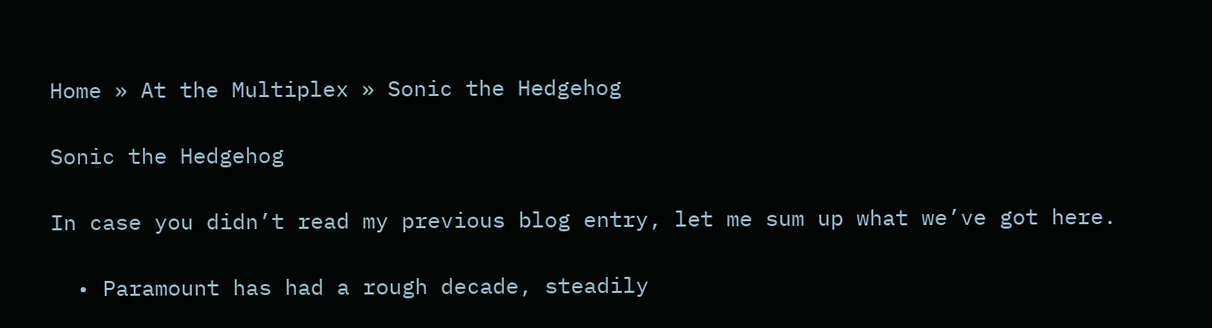Home » At the Multiplex » Sonic the Hedgehog

Sonic the Hedgehog

In case you didn’t read my previous blog entry, let me sum up what we’ve got here.

  • Paramount has had a rough decade, steadily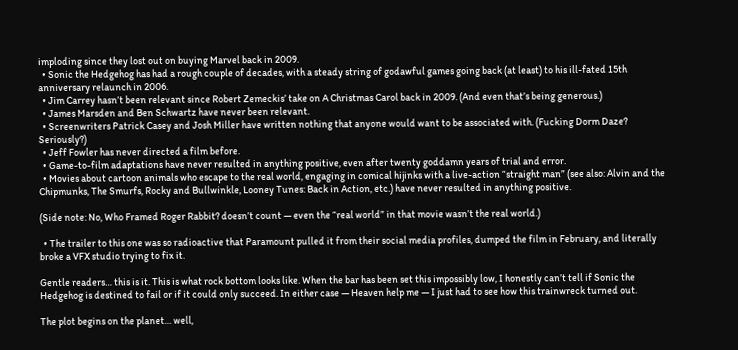imploding since they lost out on buying Marvel back in 2009.
  • Sonic the Hedgehog has had a rough couple of decades, with a steady string of godawful games going back (at least) to his ill-fated 15th anniversary relaunch in 2006.
  • Jim Carrey hasn’t been relevant since Robert Zemeckis’ take on A Christmas Carol back in 2009. (And even that’s being generous.)
  • James Marsden and Ben Schwartz have never been relevant.
  • Screenwriters Patrick Casey and Josh Miller have written nothing that anyone would want to be associated with. (Fucking Dorm Daze? Seriously?)
  • Jeff Fowler has never directed a film before.
  • Game-to-film adaptations have never resulted in anything positive, even after twenty goddamn years of trial and error.
  • Movies about cartoon animals who escape to the real world, engaging in comical hijinks with a live-action “straight man” (see also: Alvin and the Chipmunks, The Smurfs, Rocky and Bullwinkle, Looney Tunes: Back in Action, etc.) have never resulted in anything positive.

(Side note: No, Who Framed Roger Rabbit? doesn’t count — even the “real world” in that movie wasn’t the real world.)

  • The trailer to this one was so radioactive that Paramount pulled it from their social media profiles, dumped the film in February, and literally broke a VFX studio trying to fix it.

Gentle readers… this is it. This is what rock bottom looks like. When the bar has been set this impossibly low, I honestly can’t tell if Sonic the Hedgehog is destined to fail or if it could only succeed. In either case — Heaven help me — I just had to see how this trainwreck turned out.

The plot begins on the planet… well,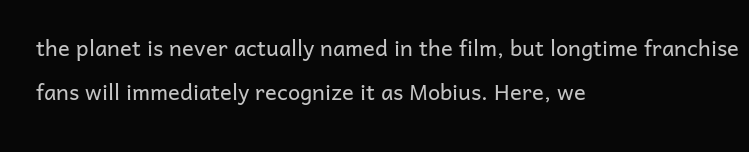the planet is never actually named in the film, but longtime franchise fans will immediately recognize it as Mobius. Here, we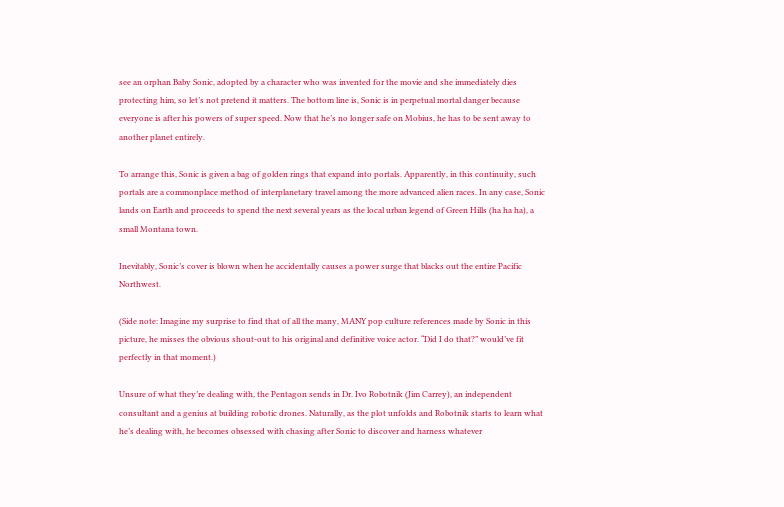see an orphan Baby Sonic, adopted by a character who was invented for the movie and she immediately dies protecting him, so let’s not pretend it matters. The bottom line is, Sonic is in perpetual mortal danger because everyone is after his powers of super speed. Now that he’s no longer safe on Mobius, he has to be sent away to another planet entirely.

To arrange this, Sonic is given a bag of golden rings that expand into portals. Apparently, in this continuity, such portals are a commonplace method of interplanetary travel among the more advanced alien races. In any case, Sonic lands on Earth and proceeds to spend the next several years as the local urban legend of Green Hills (ha ha ha), a small Montana town.

Inevitably, Sonic’s cover is blown when he accidentally causes a power surge that blacks out the entire Pacific Northwest.

(Side note: Imagine my surprise to find that of all the many, MANY pop culture references made by Sonic in this picture, he misses the obvious shout-out to his original and definitive voice actor. “Did I do that?” would’ve fit perfectly in that moment.)

Unsure of what they’re dealing with, the Pentagon sends in Dr. Ivo Robotnik (Jim Carrey), an independent consultant and a genius at building robotic drones. Naturally, as the plot unfolds and Robotnik starts to learn what he’s dealing with, he becomes obsessed with chasing after Sonic to discover and harness whatever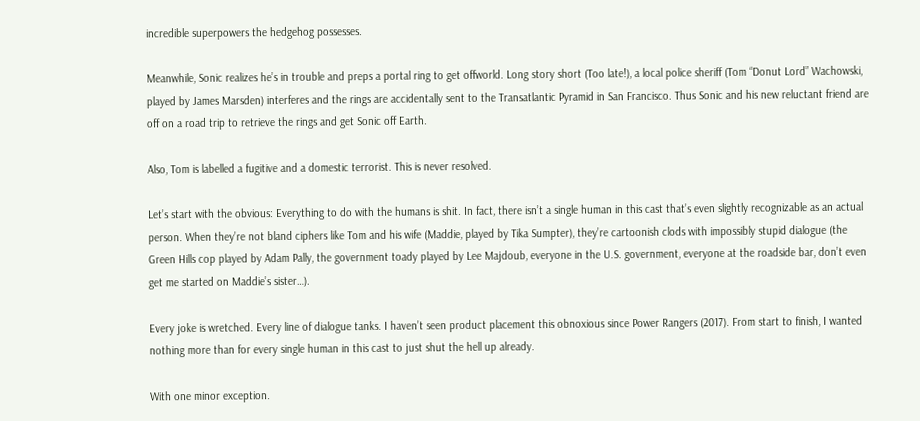incredible superpowers the hedgehog possesses.

Meanwhile, Sonic realizes he’s in trouble and preps a portal ring to get offworld. Long story short (Too late!), a local police sheriff (Tom “Donut Lord” Wachowski, played by James Marsden) interferes and the rings are accidentally sent to the Transatlantic Pyramid in San Francisco. Thus Sonic and his new reluctant friend are off on a road trip to retrieve the rings and get Sonic off Earth.

Also, Tom is labelled a fugitive and a domestic terrorist. This is never resolved.

Let’s start with the obvious: Everything to do with the humans is shit. In fact, there isn’t a single human in this cast that’s even slightly recognizable as an actual person. When they’re not bland ciphers like Tom and his wife (Maddie, played by Tika Sumpter), they’re cartoonish clods with impossibly stupid dialogue (the Green Hills cop played by Adam Pally, the government toady played by Lee Majdoub, everyone in the U.S. government, everyone at the roadside bar, don’t even get me started on Maddie’s sister…).

Every joke is wretched. Every line of dialogue tanks. I haven’t seen product placement this obnoxious since Power Rangers (2017). From start to finish, I wanted nothing more than for every single human in this cast to just shut the hell up already.

With one minor exception.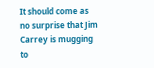It should come as no surprise that Jim Carrey is mugging to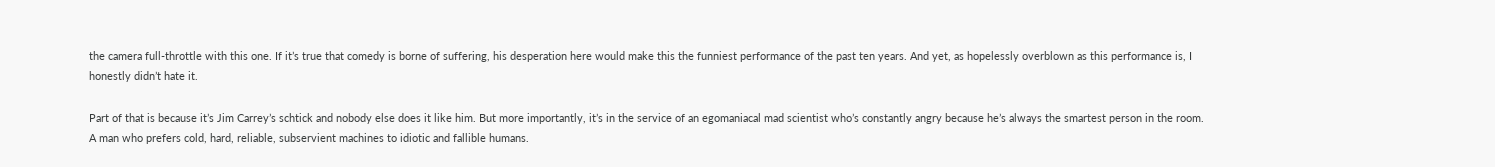the camera full-throttle with this one. If it’s true that comedy is borne of suffering, his desperation here would make this the funniest performance of the past ten years. And yet, as hopelessly overblown as this performance is, I honestly didn’t hate it.

Part of that is because it’s Jim Carrey’s schtick and nobody else does it like him. But more importantly, it’s in the service of an egomaniacal mad scientist who’s constantly angry because he’s always the smartest person in the room. A man who prefers cold, hard, reliable, subservient machines to idiotic and fallible humans.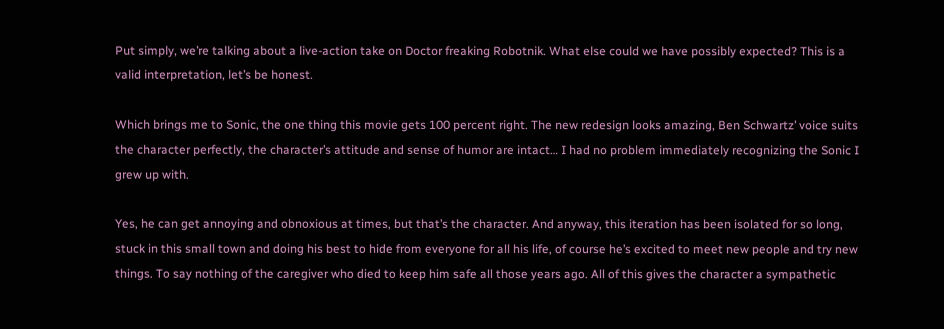Put simply, we’re talking about a live-action take on Doctor freaking Robotnik. What else could we have possibly expected? This is a valid interpretation, let’s be honest.

Which brings me to Sonic, the one thing this movie gets 100 percent right. The new redesign looks amazing, Ben Schwartz’ voice suits the character perfectly, the character’s attitude and sense of humor are intact… I had no problem immediately recognizing the Sonic I grew up with.

Yes, he can get annoying and obnoxious at times, but that’s the character. And anyway, this iteration has been isolated for so long, stuck in this small town and doing his best to hide from everyone for all his life, of course he’s excited to meet new people and try new things. To say nothing of the caregiver who died to keep him safe all those years ago. All of this gives the character a sympathetic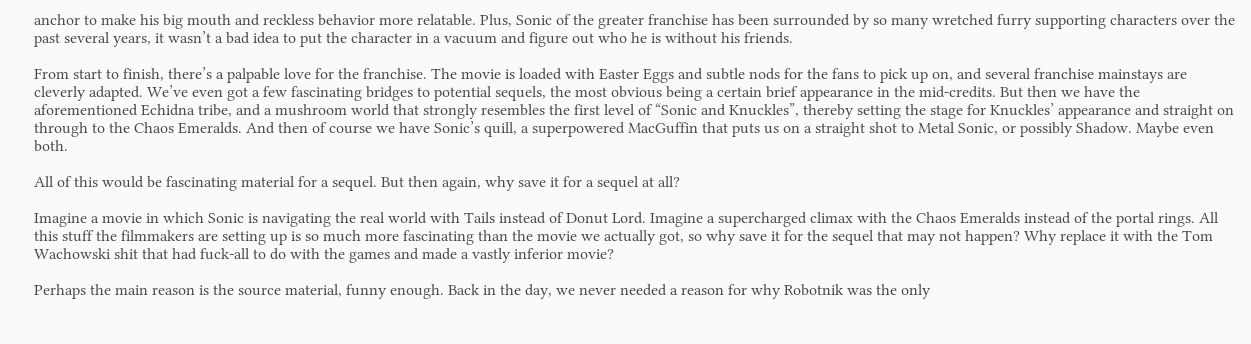anchor to make his big mouth and reckless behavior more relatable. Plus, Sonic of the greater franchise has been surrounded by so many wretched furry supporting characters over the past several years, it wasn’t a bad idea to put the character in a vacuum and figure out who he is without his friends.

From start to finish, there’s a palpable love for the franchise. The movie is loaded with Easter Eggs and subtle nods for the fans to pick up on, and several franchise mainstays are cleverly adapted. We’ve even got a few fascinating bridges to potential sequels, the most obvious being a certain brief appearance in the mid-credits. But then we have the aforementioned Echidna tribe, and a mushroom world that strongly resembles the first level of “Sonic and Knuckles”, thereby setting the stage for Knuckles’ appearance and straight on through to the Chaos Emeralds. And then of course we have Sonic’s quill, a superpowered MacGuffin that puts us on a straight shot to Metal Sonic, or possibly Shadow. Maybe even both.

All of this would be fascinating material for a sequel. But then again, why save it for a sequel at all?

Imagine a movie in which Sonic is navigating the real world with Tails instead of Donut Lord. Imagine a supercharged climax with the Chaos Emeralds instead of the portal rings. All this stuff the filmmakers are setting up is so much more fascinating than the movie we actually got, so why save it for the sequel that may not happen? Why replace it with the Tom Wachowski shit that had fuck-all to do with the games and made a vastly inferior movie?

Perhaps the main reason is the source material, funny enough. Back in the day, we never needed a reason for why Robotnik was the only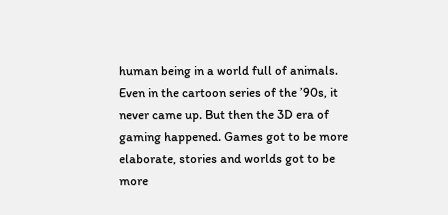human being in a world full of animals. Even in the cartoon series of the ’90s, it never came up. But then the 3D era of gaming happened. Games got to be more elaborate, stories and worlds got to be more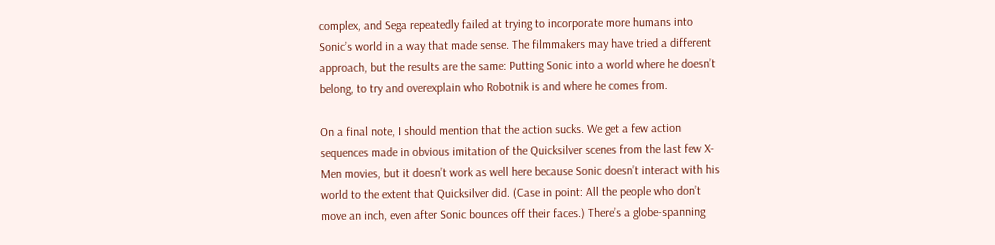complex, and Sega repeatedly failed at trying to incorporate more humans into Sonic’s world in a way that made sense. The filmmakers may have tried a different approach, but the results are the same: Putting Sonic into a world where he doesn’t belong, to try and overexplain who Robotnik is and where he comes from.

On a final note, I should mention that the action sucks. We get a few action sequences made in obvious imitation of the Quicksilver scenes from the last few X-Men movies, but it doesn’t work as well here because Sonic doesn’t interact with his world to the extent that Quicksilver did. (Case in point: All the people who don’t move an inch, even after Sonic bounces off their faces.) There’s a globe-spanning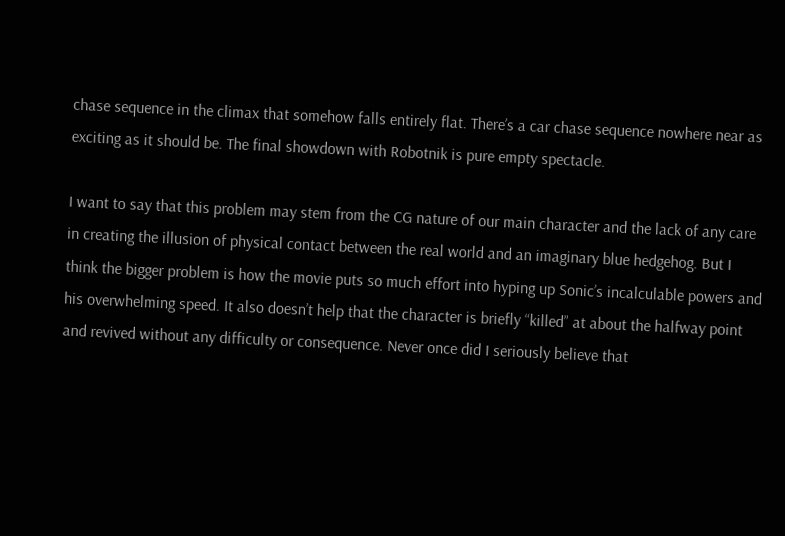chase sequence in the climax that somehow falls entirely flat. There’s a car chase sequence nowhere near as exciting as it should be. The final showdown with Robotnik is pure empty spectacle.

I want to say that this problem may stem from the CG nature of our main character and the lack of any care in creating the illusion of physical contact between the real world and an imaginary blue hedgehog. But I think the bigger problem is how the movie puts so much effort into hyping up Sonic’s incalculable powers and his overwhelming speed. It also doesn’t help that the character is briefly “killed” at about the halfway point and revived without any difficulty or consequence. Never once did I seriously believe that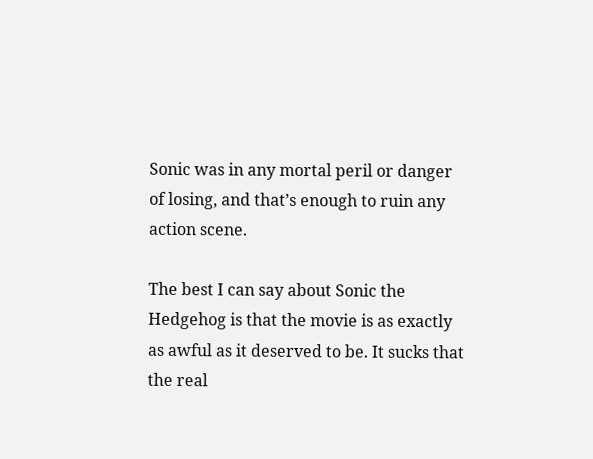Sonic was in any mortal peril or danger of losing, and that’s enough to ruin any action scene.

The best I can say about Sonic the Hedgehog is that the movie is as exactly as awful as it deserved to be. It sucks that the real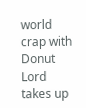world crap with Donut Lord takes up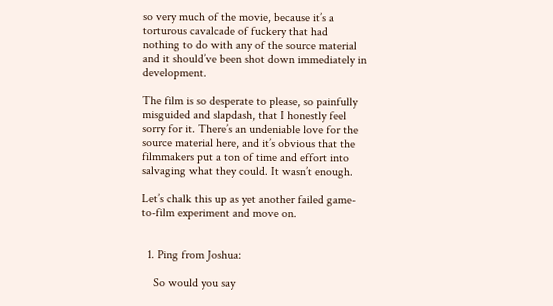so very much of the movie, because it’s a torturous cavalcade of fuckery that had nothing to do with any of the source material and it should’ve been shot down immediately in development.

The film is so desperate to please, so painfully misguided and slapdash, that I honestly feel sorry for it. There’s an undeniable love for the source material here, and it’s obvious that the filmmakers put a ton of time and effort into salvaging what they could. It wasn’t enough.

Let’s chalk this up as yet another failed game-to-film experiment and move on.


  1. Ping from Joshua:

    So would you say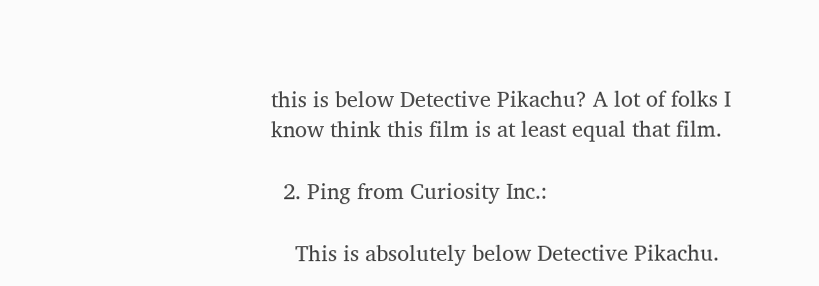this is below Detective Pikachu? A lot of folks I know think this film is at least equal that film.

  2. Ping from Curiosity Inc.:

    This is absolutely below Detective Pikachu.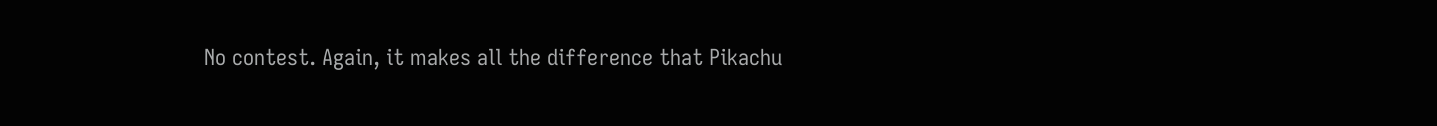No contest. Again, it makes all the difference that Pikachu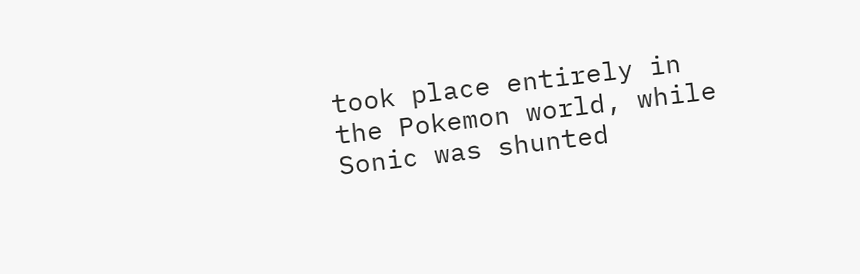took place entirely in the Pokemon world, while Sonic was shunted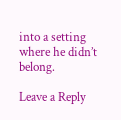into a setting where he didn’t belong.

Leave a Reply